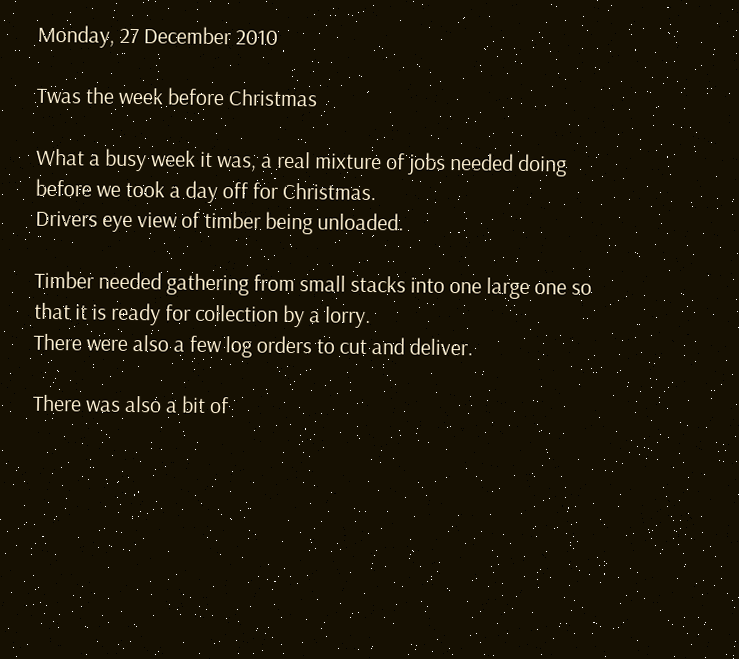Monday, 27 December 2010

Twas the week before Christmas

What a busy week it was, a real mixture of jobs needed doing before we took a day off for Christmas.
Drivers eye view of timber being unloaded.

Timber needed gathering from small stacks into one large one so that it is ready for collection by a lorry.
There were also a few log orders to cut and deliver.

There was also a bit of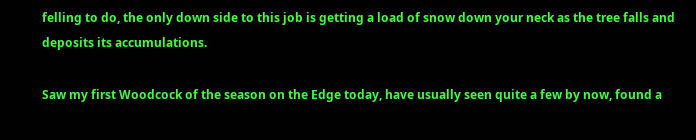felling to do, the only down side to this job is getting a load of snow down your neck as the tree falls and deposits its accumulations.

Saw my first Woodcock of the season on the Edge today, have usually seen quite a few by now, found a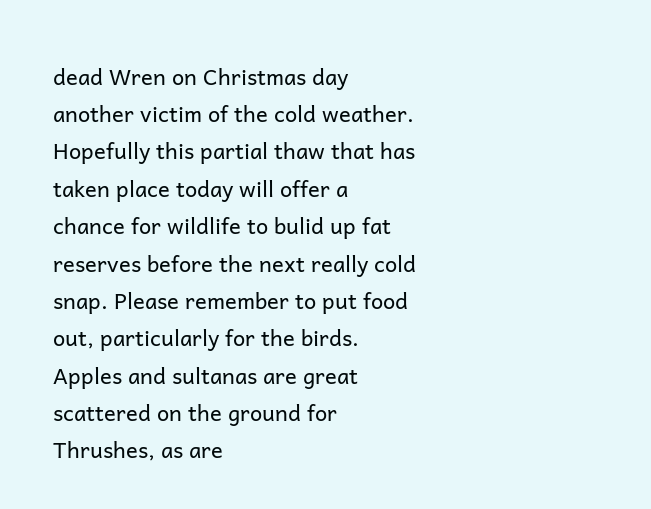dead Wren on Christmas day another victim of the cold weather. Hopefully this partial thaw that has taken place today will offer a chance for wildlife to bulid up fat reserves before the next really cold snap. Please remember to put food out, particularly for the birds. Apples and sultanas are great scattered on the ground for Thrushes, as are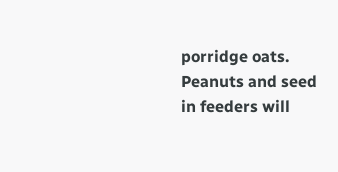porridge oats. Peanuts and seed in feeders will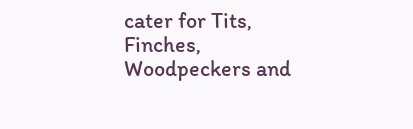cater for Tits, Finches, Woodpeckers and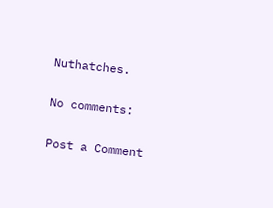Nuthatches.

No comments:

Post a Comment